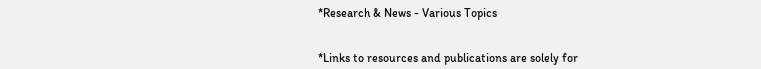*Research & News - Various Topics


*Links to resources and publications are solely for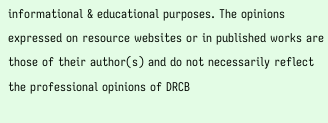informational & educational purposes. The opinions expressed on resource websites or in published works are those of their author(s) and do not necessarily reflect the professional opinions of DRCB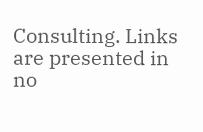Consulting. Links are presented in no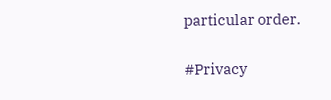particular order.

#Privacy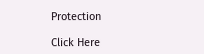Protection

Click Here